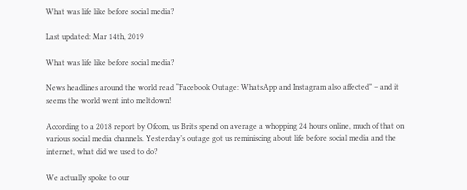What was life like before social media?

Last updated: Mar 14th, 2019

What was life like before social media?

News headlines around the world read “Facebook Outage: WhatsApp and Instagram also affected” – and it seems the world went into meltdown!

According to a 2018 report by Ofcom, us Brits spend on average a whopping 24 hours online, much of that on various social media channels. Yesterday’s outage got us reminiscing about life before social media and the internet, what did we used to do?

We actually spoke to our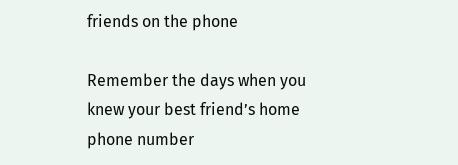friends on the phone

Remember the days when you knew your best friend’s home phone number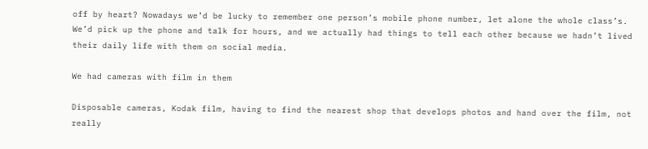off by heart? Nowadays we’d be lucky to remember one person’s mobile phone number, let alone the whole class’s. We’d pick up the phone and talk for hours, and we actually had things to tell each other because we hadn’t lived their daily life with them on social media.

We had cameras with film in them

Disposable cameras, Kodak film, having to find the nearest shop that develops photos and hand over the film, not really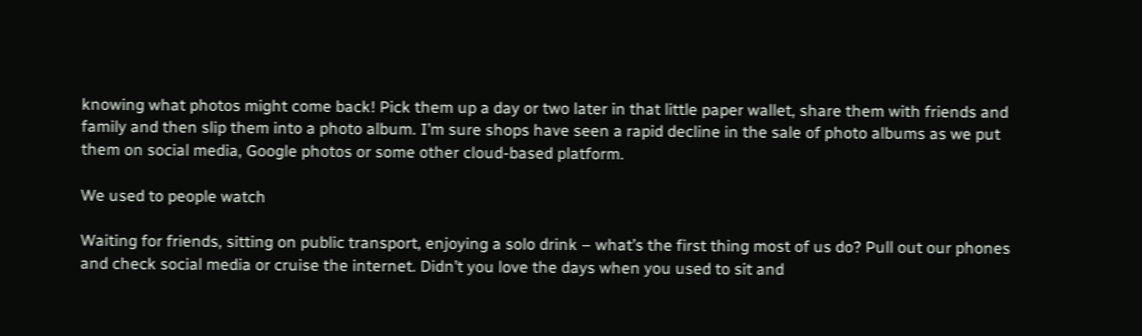knowing what photos might come back! Pick them up a day or two later in that little paper wallet, share them with friends and family and then slip them into a photo album. I’m sure shops have seen a rapid decline in the sale of photo albums as we put them on social media, Google photos or some other cloud-based platform.

We used to people watch

Waiting for friends, sitting on public transport, enjoying a solo drink – what’s the first thing most of us do? Pull out our phones and check social media or cruise the internet. Didn’t you love the days when you used to sit and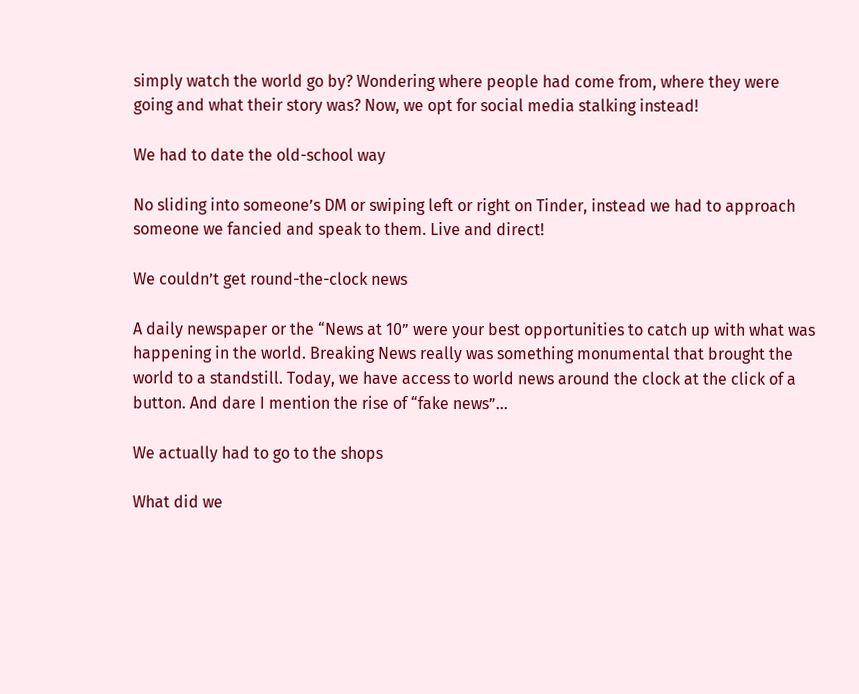simply watch the world go by? Wondering where people had come from, where they were going and what their story was? Now, we opt for social media stalking instead!

We had to date the old-school way

No sliding into someone’s DM or swiping left or right on Tinder, instead we had to approach someone we fancied and speak to them. Live and direct!

We couldn’t get round-the-clock news

A daily newspaper or the “News at 10” were your best opportunities to catch up with what was happening in the world. Breaking News really was something monumental that brought the world to a standstill. Today, we have access to world news around the clock at the click of a button. And dare I mention the rise of “fake news”…

We actually had to go to the shops

What did we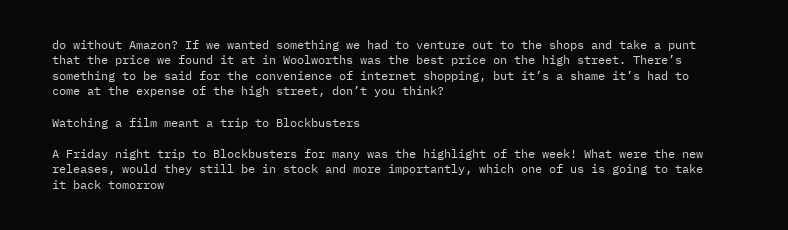do without Amazon? If we wanted something we had to venture out to the shops and take a punt that the price we found it at in Woolworths was the best price on the high street. There’s something to be said for the convenience of internet shopping, but it’s a shame it’s had to come at the expense of the high street, don’t you think?

Watching a film meant a trip to Blockbusters

A Friday night trip to Blockbusters for many was the highlight of the week! What were the new releases, would they still be in stock and more importantly, which one of us is going to take it back tomorrow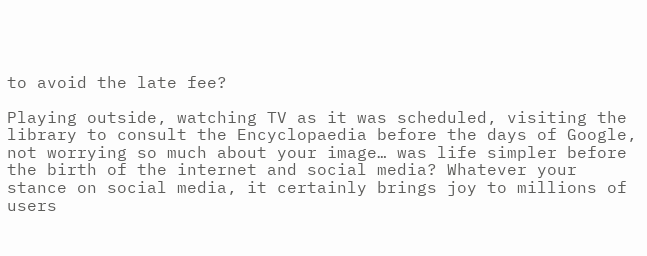to avoid the late fee?

Playing outside, watching TV as it was scheduled, visiting the library to consult the Encyclopaedia before the days of Google, not worrying so much about your image… was life simpler before the birth of the internet and social media? Whatever your stance on social media, it certainly brings joy to millions of users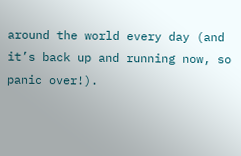around the world every day (and it’s back up and running now, so panic over!).